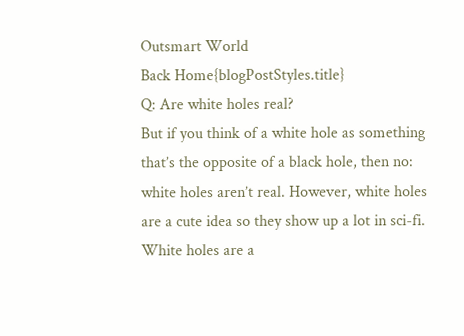Outsmart World
Back Home{blogPostStyles.title}
Q: Are white holes real?
But if you think of a white hole as something that’s the opposite of a black hole, then no: white holes aren’t real. However, white holes are a cute idea so they show up a lot in sci-fi. White holes are a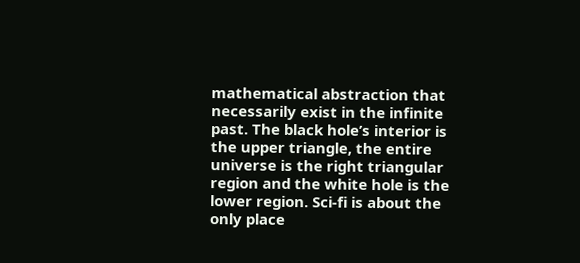mathematical abstraction that necessarily exist in the infinite past. The black hole’s interior is the upper triangle, the entire universe is the right triangular region and the white hole is the lower region. Sci-fi is about the only place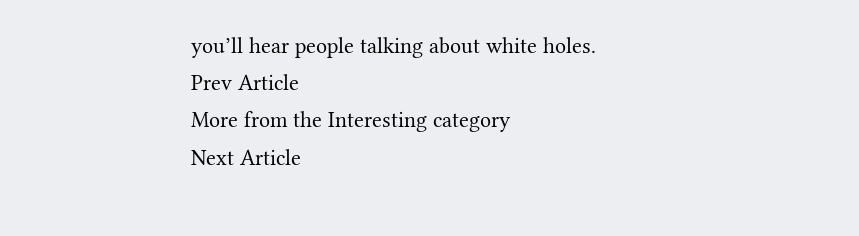you’ll hear people talking about white holes.
Prev Article
More from the Interesting category
Next Article